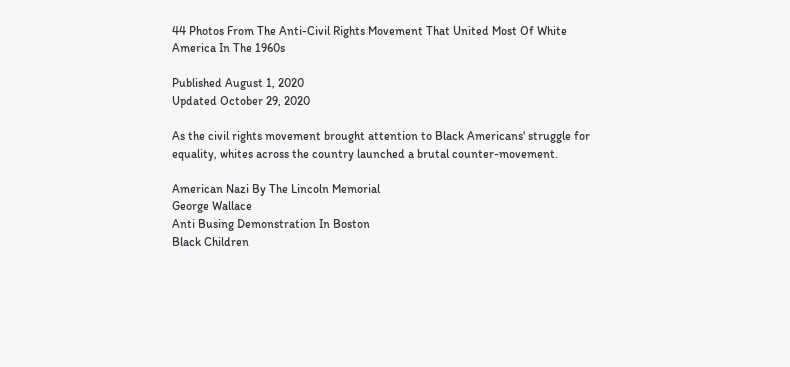44 Photos From The Anti-Civil Rights Movement That United Most Of White America In The 1960s

Published August 1, 2020
Updated October 29, 2020

As the civil rights movement brought attention to Black Americans' struggle for equality, whites across the country launched a brutal counter-movement.

American Nazi By The Lincoln Memorial
George Wallace
Anti Busing Demonstration In Boston
Black Children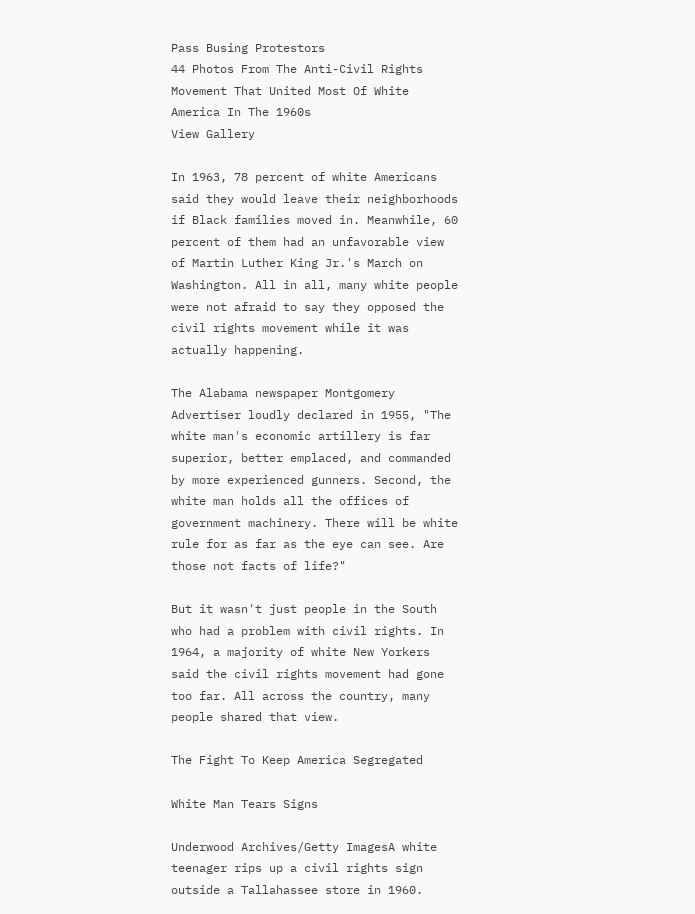Pass Busing Protestors
44 Photos From The Anti-Civil Rights Movement That United Most Of White America In The 1960s
View Gallery

In 1963, 78 percent of white Americans said they would leave their neighborhoods if Black families moved in. Meanwhile, 60 percent of them had an unfavorable view of Martin Luther King Jr.'s March on Washington. All in all, many white people were not afraid to say they opposed the civil rights movement while it was actually happening.

The Alabama newspaper Montgomery Advertiser loudly declared in 1955, "The white man's economic artillery is far superior, better emplaced, and commanded by more experienced gunners. Second, the white man holds all the offices of government machinery. There will be white rule for as far as the eye can see. Are those not facts of life?"

But it wasn't just people in the South who had a problem with civil rights. In 1964, a majority of white New Yorkers said the civil rights movement had gone too far. All across the country, many people shared that view.

The Fight To Keep America Segregated

White Man Tears Signs

Underwood Archives/Getty ImagesA white teenager rips up a civil rights sign outside a Tallahassee store in 1960.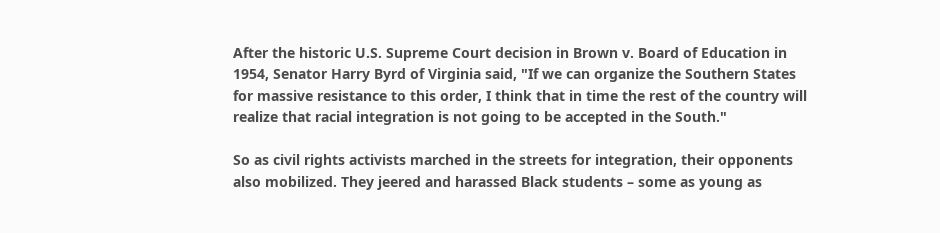After the historic U.S. Supreme Court decision in Brown v. Board of Education in 1954, Senator Harry Byrd of Virginia said, "If we can organize the Southern States for massive resistance to this order, I think that in time the rest of the country will realize that racial integration is not going to be accepted in the South."

So as civil rights activists marched in the streets for integration, their opponents also mobilized. They jeered and harassed Black students – some as young as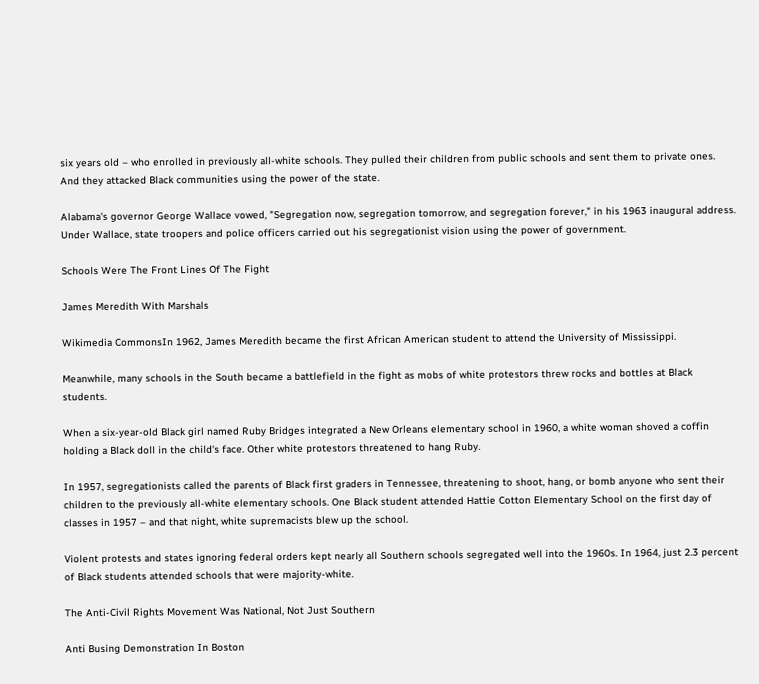six years old – who enrolled in previously all-white schools. They pulled their children from public schools and sent them to private ones. And they attacked Black communities using the power of the state.

Alabama's governor George Wallace vowed, "Segregation now, segregation tomorrow, and segregation forever," in his 1963 inaugural address. Under Wallace, state troopers and police officers carried out his segregationist vision using the power of government.

Schools Were The Front Lines Of The Fight

James Meredith With Marshals

Wikimedia CommonsIn 1962, James Meredith became the first African American student to attend the University of Mississippi.

Meanwhile, many schools in the South became a battlefield in the fight as mobs of white protestors threw rocks and bottles at Black students.

When a six-year-old Black girl named Ruby Bridges integrated a New Orleans elementary school in 1960, a white woman shoved a coffin holding a Black doll in the child's face. Other white protestors threatened to hang Ruby.

In 1957, segregationists called the parents of Black first graders in Tennessee, threatening to shoot, hang, or bomb anyone who sent their children to the previously all-white elementary schools. One Black student attended Hattie Cotton Elementary School on the first day of classes in 1957 – and that night, white supremacists blew up the school.

Violent protests and states ignoring federal orders kept nearly all Southern schools segregated well into the 1960s. In 1964, just 2.3 percent of Black students attended schools that were majority-white.

The Anti-Civil Rights Movement Was National, Not Just Southern

Anti Busing Demonstration In Boston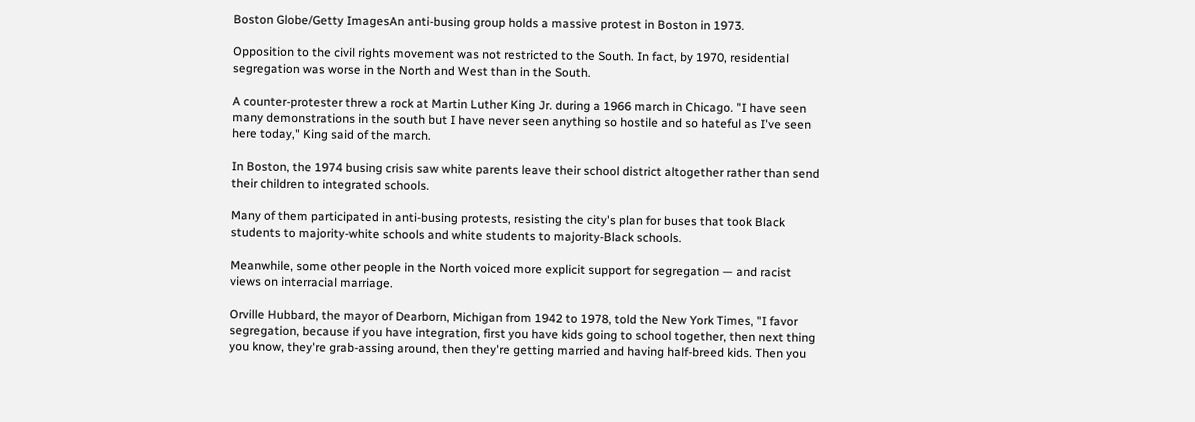Boston Globe/Getty ImagesAn anti-busing group holds a massive protest in Boston in 1973.

Opposition to the civil rights movement was not restricted to the South. In fact, by 1970, residential segregation was worse in the North and West than in the South.

A counter-protester threw a rock at Martin Luther King Jr. during a 1966 march in Chicago. "I have seen many demonstrations in the south but I have never seen anything so hostile and so hateful as I've seen here today," King said of the march.

In Boston, the 1974 busing crisis saw white parents leave their school district altogether rather than send their children to integrated schools.

Many of them participated in anti-busing protests, resisting the city's plan for buses that took Black students to majority-white schools and white students to majority-Black schools.

Meanwhile, some other people in the North voiced more explicit support for segregation — and racist views on interracial marriage.

Orville Hubbard, the mayor of Dearborn, Michigan from 1942 to 1978, told the New York Times, "I favor segregation, because if you have integration, first you have kids going to school together, then next thing you know, they're grab-assing around, then they're getting married and having half-breed kids. Then you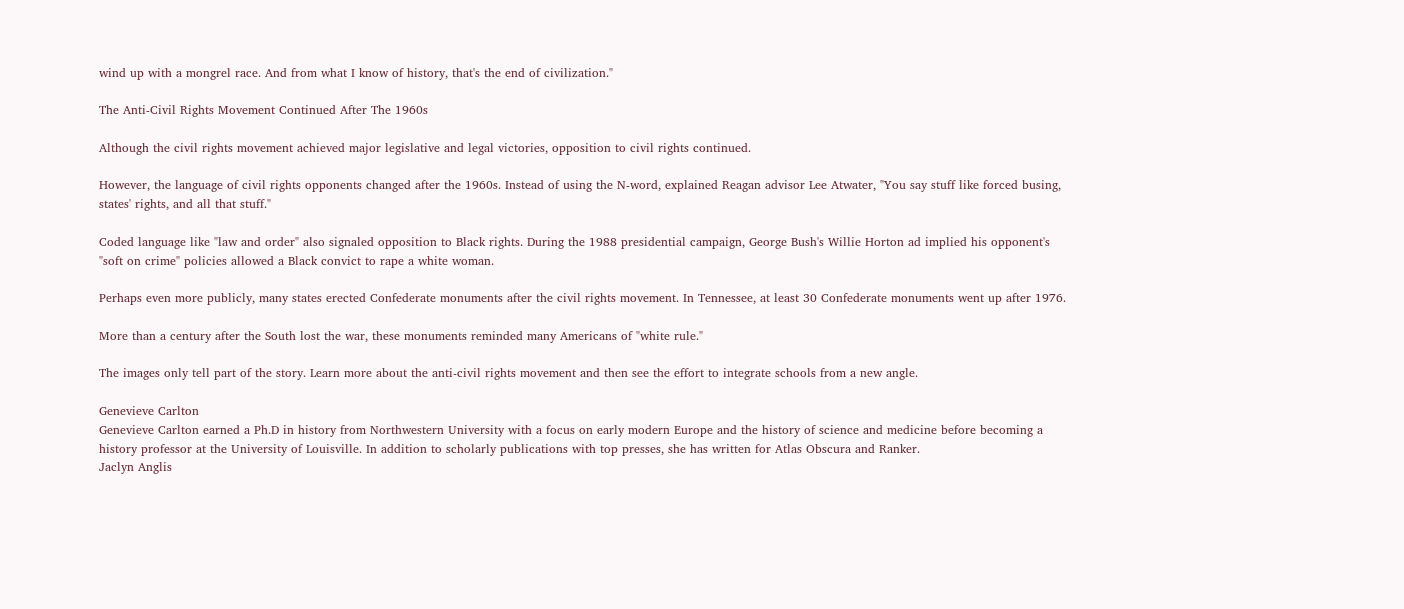wind up with a mongrel race. And from what I know of history, that's the end of civilization."

The Anti-Civil Rights Movement Continued After The 1960s

Although the civil rights movement achieved major legislative and legal victories, opposition to civil rights continued.

However, the language of civil rights opponents changed after the 1960s. Instead of using the N-word, explained Reagan advisor Lee Atwater, "You say stuff like forced busing, states' rights, and all that stuff."

Coded language like "law and order" also signaled opposition to Black rights. During the 1988 presidential campaign, George Bush's Willie Horton ad implied his opponent's "soft on crime" policies allowed a Black convict to rape a white woman.

Perhaps even more publicly, many states erected Confederate monuments after the civil rights movement. In Tennessee, at least 30 Confederate monuments went up after 1976.

More than a century after the South lost the war, these monuments reminded many Americans of "white rule."

The images only tell part of the story. Learn more about the anti-civil rights movement and then see the effort to integrate schools from a new angle.

Genevieve Carlton
Genevieve Carlton earned a Ph.D in history from Northwestern University with a focus on early modern Europe and the history of science and medicine before becoming a history professor at the University of Louisville. In addition to scholarly publications with top presses, she has written for Atlas Obscura and Ranker.
Jaclyn Anglis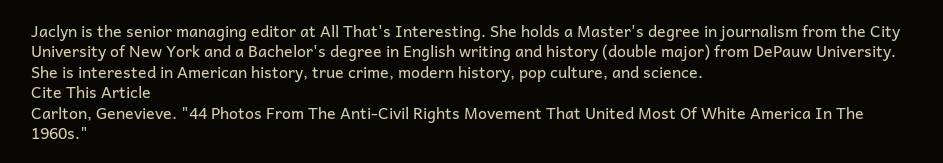Jaclyn is the senior managing editor at All That's Interesting. She holds a Master's degree in journalism from the City University of New York and a Bachelor's degree in English writing and history (double major) from DePauw University. She is interested in American history, true crime, modern history, pop culture, and science.
Cite This Article
Carlton, Genevieve. "44 Photos From The Anti-Civil Rights Movement That United Most Of White America In The 1960s."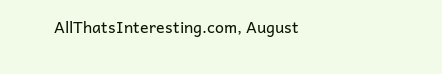AllThatsInteresting.com, August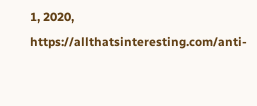1, 2020, https://allthatsinteresting.com/anti-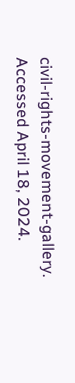civil-rights-movement-gallery. Accessed April 18, 2024.